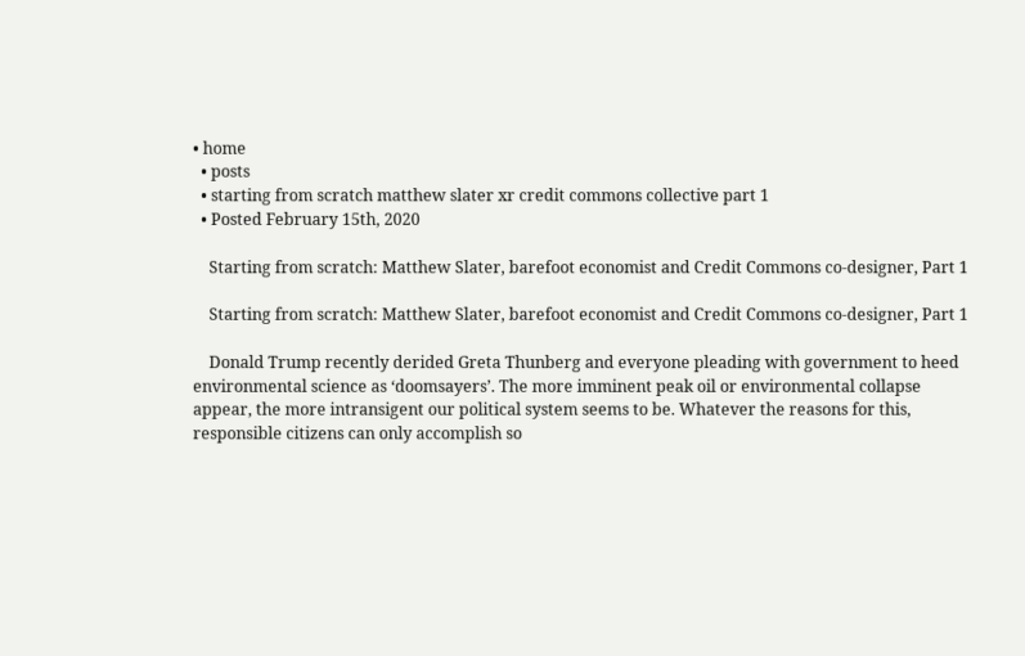• home
  • posts
  • starting from scratch matthew slater xr credit commons collective part 1
  • Posted February 15th, 2020

    Starting from scratch: Matthew Slater, barefoot economist and Credit Commons co-designer, Part 1

    Starting from scratch: Matthew Slater, barefoot economist and Credit Commons co-designer, Part 1

    Donald Trump recently derided Greta Thunberg and everyone pleading with government to heed environmental science as ‘doomsayers’. The more imminent peak oil or environmental collapse appear, the more intransigent our political system seems to be. Whatever the reasons for this, responsible citizens can only accomplish so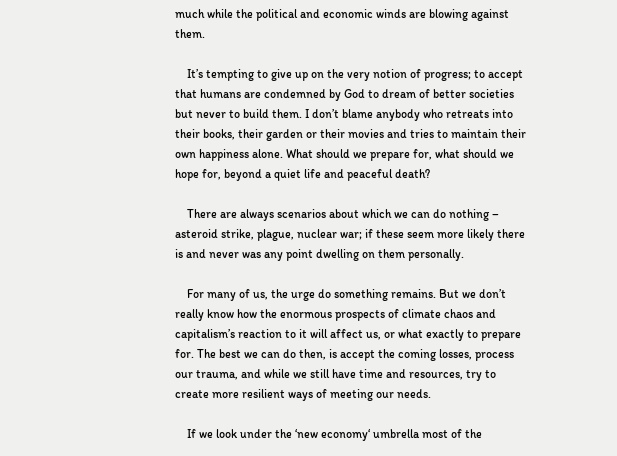much while the political and economic winds are blowing against them.

    It’s tempting to give up on the very notion of progress; to accept that humans are condemned by God to dream of better societies but never to build them. I don’t blame anybody who retreats into their books, their garden or their movies and tries to maintain their own happiness alone. What should we prepare for, what should we hope for, beyond a quiet life and peaceful death?

    There are always scenarios about which we can do nothing – asteroid strike, plague, nuclear war; if these seem more likely there is and never was any point dwelling on them personally.

    For many of us, the urge do something remains. But we don’t really know how the enormous prospects of climate chaos and capitalism’s reaction to it will affect us, or what exactly to prepare for. The best we can do then, is accept the coming losses, process our trauma, and while we still have time and resources, try to create more resilient ways of meeting our needs.

    If we look under the ‘new economy‘ umbrella most of the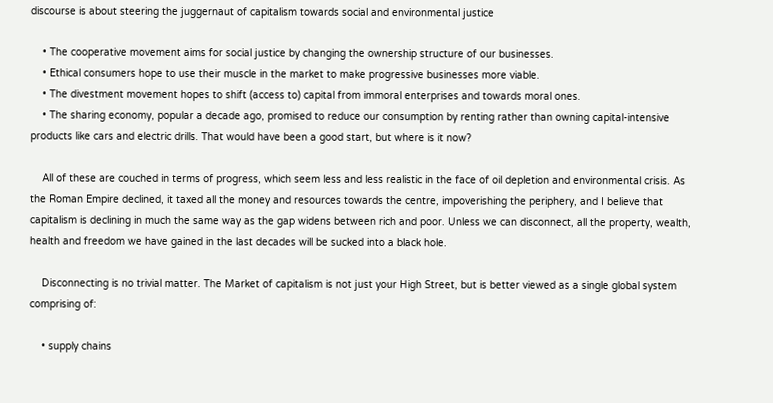discourse is about steering the juggernaut of capitalism towards social and environmental justice

    • The cooperative movement aims for social justice by changing the ownership structure of our businesses.
    • Ethical consumers hope to use their muscle in the market to make progressive businesses more viable.
    • The divestment movement hopes to shift (access to) capital from immoral enterprises and towards moral ones.
    • The sharing economy, popular a decade ago, promised to reduce our consumption by renting rather than owning capital-intensive products like cars and electric drills. That would have been a good start, but where is it now?

    All of these are couched in terms of progress, which seem less and less realistic in the face of oil depletion and environmental crisis. As the Roman Empire declined, it taxed all the money and resources towards the centre, impoverishing the periphery, and I believe that capitalism is declining in much the same way as the gap widens between rich and poor. Unless we can disconnect, all the property, wealth, health and freedom we have gained in the last decades will be sucked into a black hole.

    Disconnecting is no trivial matter. The Market of capitalism is not just your High Street, but is better viewed as a single global system comprising of:

    • supply chains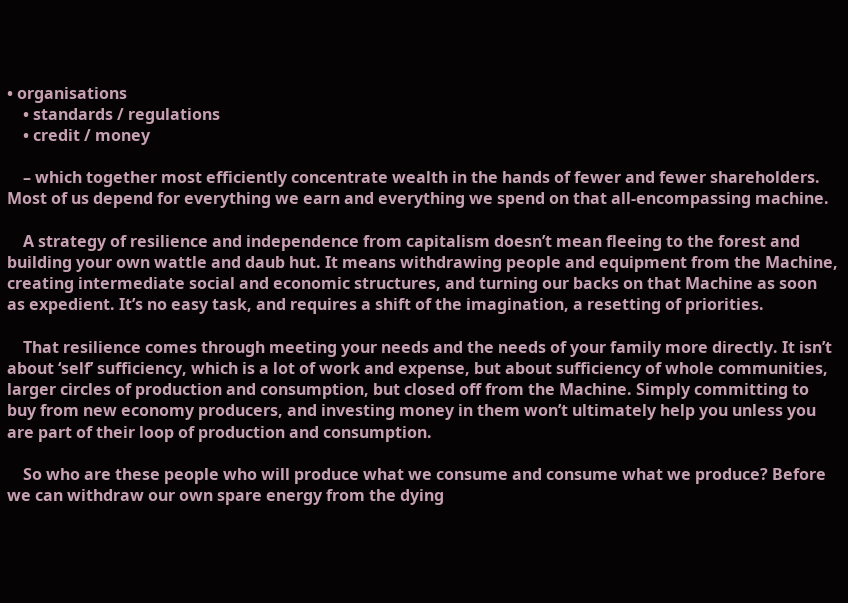• organisations
    • standards / regulations
    • credit / money

    – which together most efficiently concentrate wealth in the hands of fewer and fewer shareholders. Most of us depend for everything we earn and everything we spend on that all-encompassing machine.

    A strategy of resilience and independence from capitalism doesn’t mean fleeing to the forest and building your own wattle and daub hut. It means withdrawing people and equipment from the Machine, creating intermediate social and economic structures, and turning our backs on that Machine as soon as expedient. It’s no easy task, and requires a shift of the imagination, a resetting of priorities.

    That resilience comes through meeting your needs and the needs of your family more directly. It isn’t about ‘self’ sufficiency, which is a lot of work and expense, but about sufficiency of whole communities, larger circles of production and consumption, but closed off from the Machine. Simply committing to buy from new economy producers, and investing money in them won’t ultimately help you unless you are part of their loop of production and consumption.

    So who are these people who will produce what we consume and consume what we produce? Before we can withdraw our own spare energy from the dying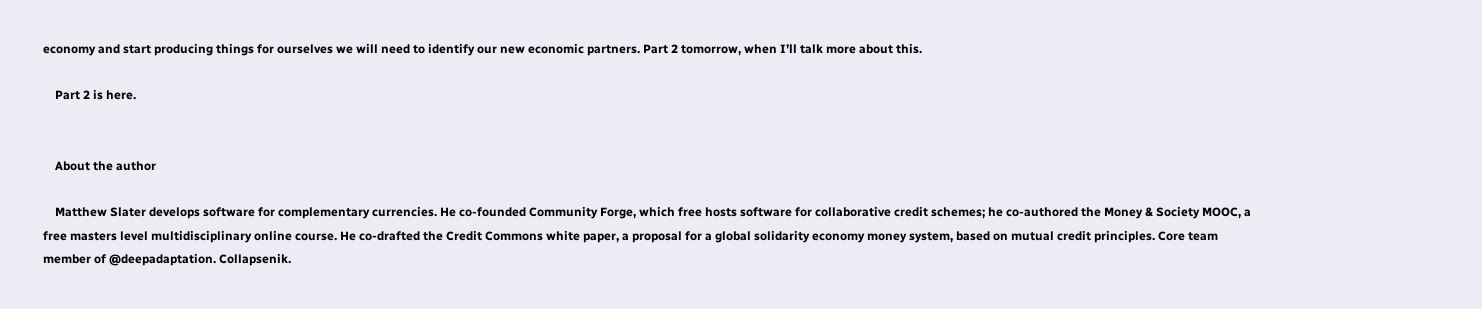economy and start producing things for ourselves we will need to identify our new economic partners. Part 2 tomorrow, when I’ll talk more about this.

    Part 2 is here.


    About the author

    Matthew Slater develops software for complementary currencies. He co-founded Community Forge, which free hosts software for collaborative credit schemes; he co-authored the Money & Society MOOC, a free masters level multidisciplinary online course. He co-drafted the Credit Commons white paper, a proposal for a global solidarity economy money system, based on mutual credit principles. Core team member of @deepadaptation. Collapsenik.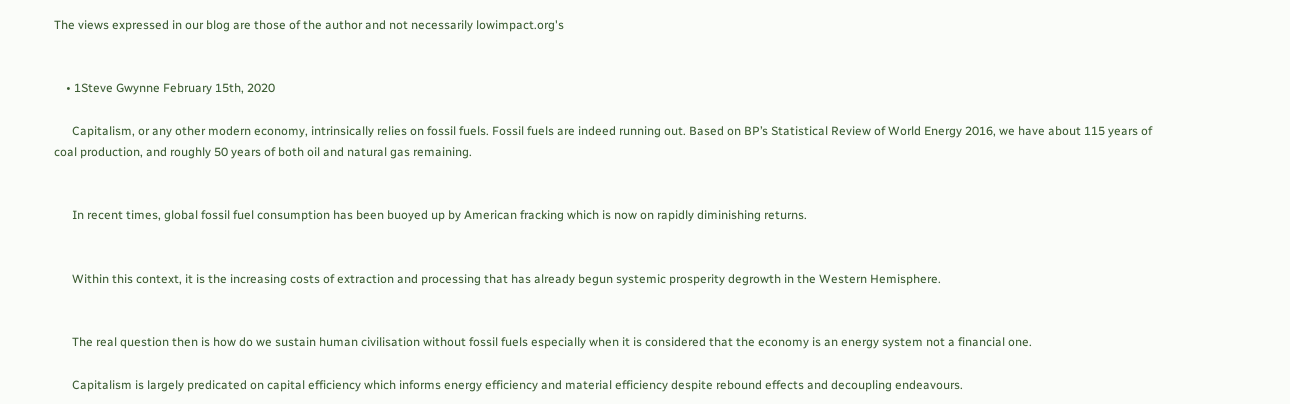The views expressed in our blog are those of the author and not necessarily lowimpact.org's


    • 1Steve Gwynne February 15th, 2020

      Capitalism, or any other modern economy, intrinsically relies on fossil fuels. Fossil fuels are indeed running out. Based on BP’s Statistical Review of World Energy 2016, we have about 115 years of coal production, and roughly 50 years of both oil and natural gas remaining.


      In recent times, global fossil fuel consumption has been buoyed up by American fracking which is now on rapidly diminishing returns.


      Within this context, it is the increasing costs of extraction and processing that has already begun systemic prosperity degrowth in the Western Hemisphere.


      The real question then is how do we sustain human civilisation without fossil fuels especially when it is considered that the economy is an energy system not a financial one.

      Capitalism is largely predicated on capital efficiency which informs energy efficiency and material efficiency despite rebound effects and decoupling endeavours.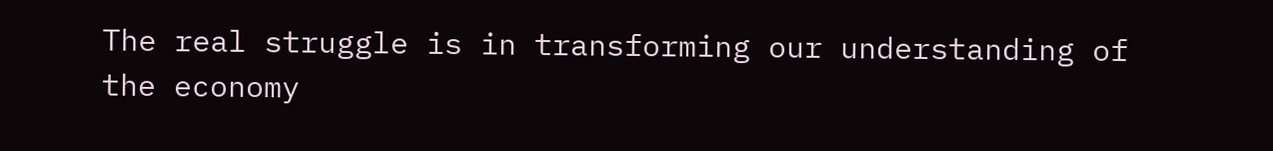The real struggle is in transforming our understanding of the economy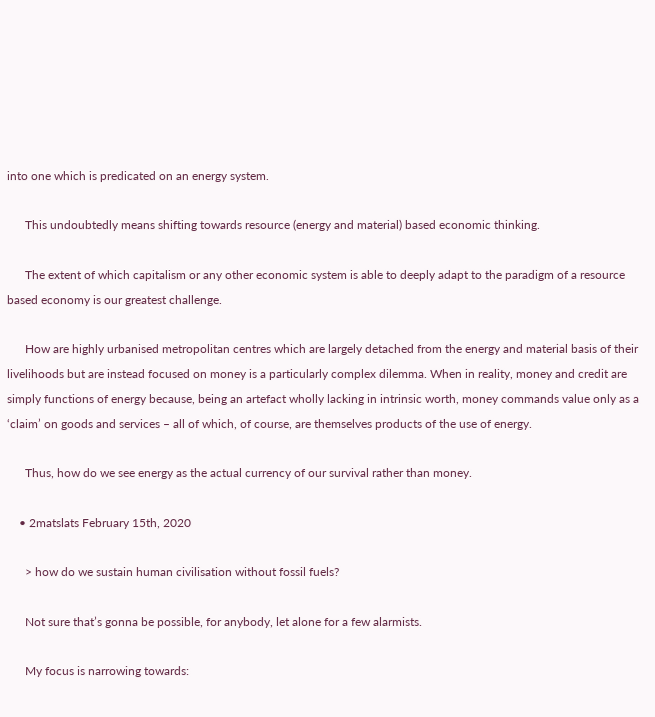into one which is predicated on an energy system.

      This undoubtedly means shifting towards resource (energy and material) based economic thinking.

      The extent of which capitalism or any other economic system is able to deeply adapt to the paradigm of a resource based economy is our greatest challenge.

      How are highly urbanised metropolitan centres which are largely detached from the energy and material basis of their livelihoods but are instead focused on money is a particularly complex dilemma. When in reality, money and credit are simply functions of energy because, being an artefact wholly lacking in intrinsic worth, money commands value only as a ‘claim’ on goods and services – all of which, of course, are themselves products of the use of energy.

      Thus, how do we see energy as the actual currency of our survival rather than money.

    • 2matslats February 15th, 2020

      > how do we sustain human civilisation without fossil fuels?

      Not sure that’s gonna be possible, for anybody, let alone for a few alarmists.

      My focus is narrowing towards: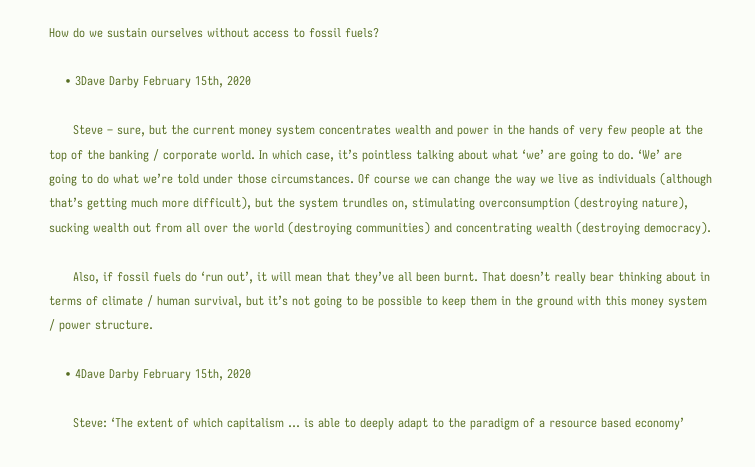How do we sustain ourselves without access to fossil fuels?

    • 3Dave Darby February 15th, 2020

      Steve – sure, but the current money system concentrates wealth and power in the hands of very few people at the top of the banking / corporate world. In which case, it’s pointless talking about what ‘we’ are going to do. ‘We’ are going to do what we’re told under those circumstances. Of course we can change the way we live as individuals (although that’s getting much more difficult), but the system trundles on, stimulating overconsumption (destroying nature), sucking wealth out from all over the world (destroying communities) and concentrating wealth (destroying democracy).

      Also, if fossil fuels do ‘run out’, it will mean that they’ve all been burnt. That doesn’t really bear thinking about in terms of climate / human survival, but it’s not going to be possible to keep them in the ground with this money system / power structure.

    • 4Dave Darby February 15th, 2020

      Steve: ‘The extent of which capitalism … is able to deeply adapt to the paradigm of a resource based economy’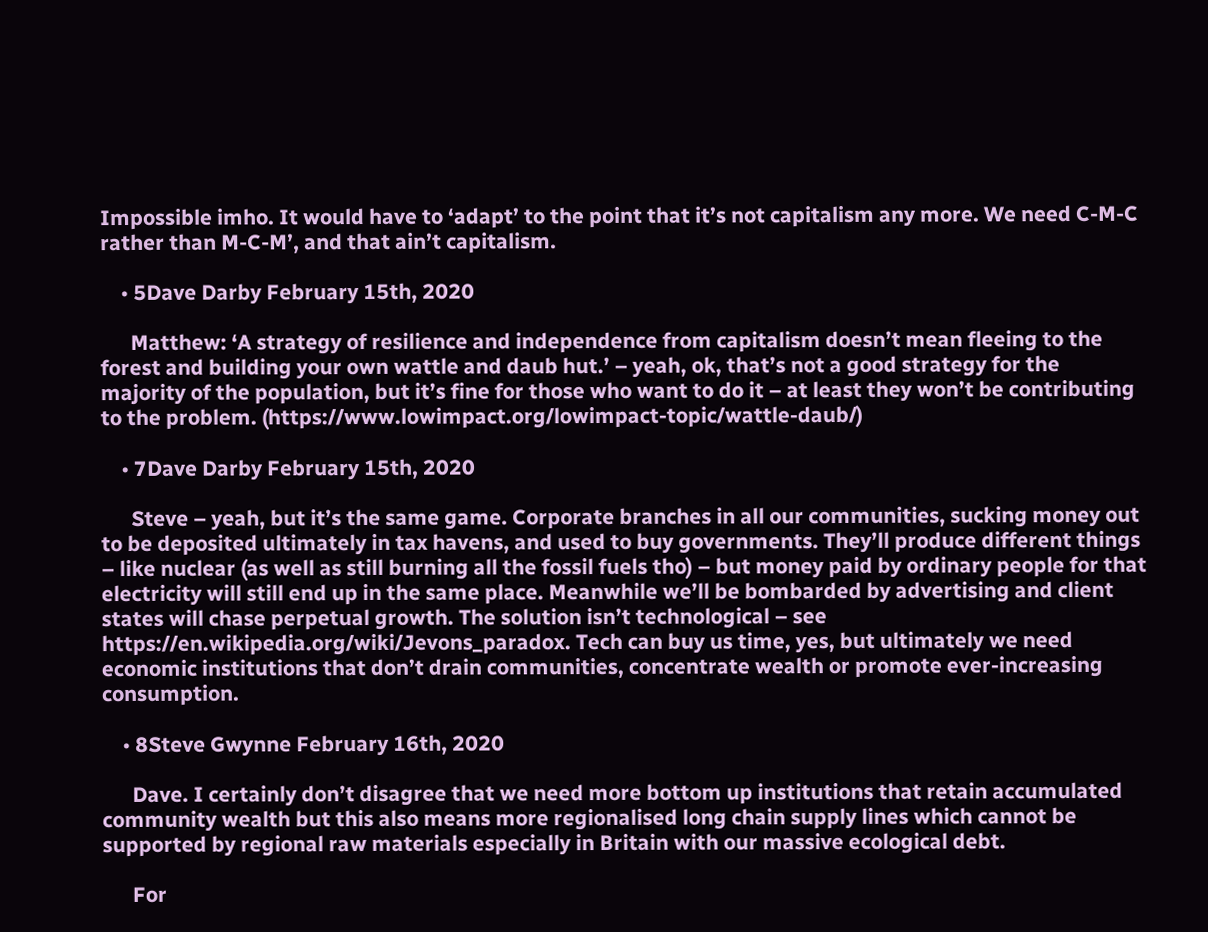Impossible imho. It would have to ‘adapt’ to the point that it’s not capitalism any more. We need C-M-C rather than M-C-M’, and that ain’t capitalism.

    • 5Dave Darby February 15th, 2020

      Matthew: ‘A strategy of resilience and independence from capitalism doesn’t mean fleeing to the forest and building your own wattle and daub hut.’ – yeah, ok, that’s not a good strategy for the majority of the population, but it’s fine for those who want to do it – at least they won’t be contributing to the problem. (https://www.lowimpact.org/lowimpact-topic/wattle-daub/)

    • 7Dave Darby February 15th, 2020

      Steve – yeah, but it’s the same game. Corporate branches in all our communities, sucking money out to be deposited ultimately in tax havens, and used to buy governments. They’ll produce different things – like nuclear (as well as still burning all the fossil fuels tho) – but money paid by ordinary people for that electricity will still end up in the same place. Meanwhile we’ll be bombarded by advertising and client states will chase perpetual growth. The solution isn’t technological – see https://en.wikipedia.org/wiki/Jevons_paradox. Tech can buy us time, yes, but ultimately we need economic institutions that don’t drain communities, concentrate wealth or promote ever-increasing consumption.

    • 8Steve Gwynne February 16th, 2020

      Dave. I certainly don’t disagree that we need more bottom up institutions that retain accumulated community wealth but this also means more regionalised long chain supply lines which cannot be supported by regional raw materials especially in Britain with our massive ecological debt.

      For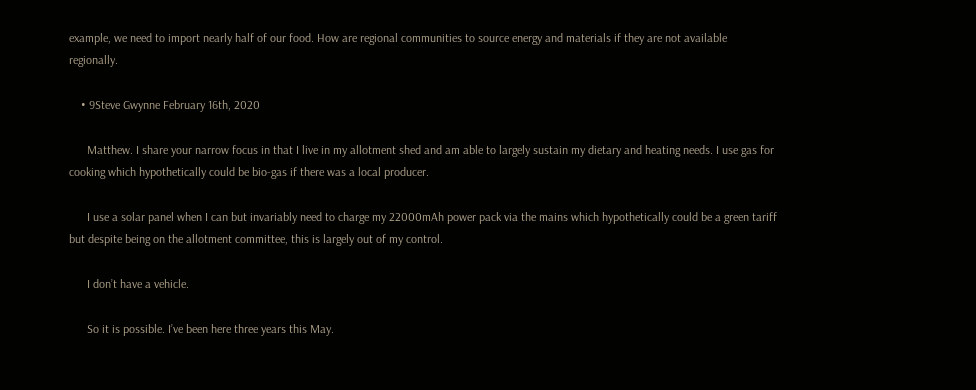example, we need to import nearly half of our food. How are regional communities to source energy and materials if they are not available regionally.

    • 9Steve Gwynne February 16th, 2020

      Matthew. I share your narrow focus in that I live in my allotment shed and am able to largely sustain my dietary and heating needs. I use gas for cooking which hypothetically could be bio-gas if there was a local producer.

      I use a solar panel when I can but invariably need to charge my 22000mAh power pack via the mains which hypothetically could be a green tariff but despite being on the allotment committee, this is largely out of my control.

      I don’t have a vehicle.

      So it is possible. I’ve been here three years this May.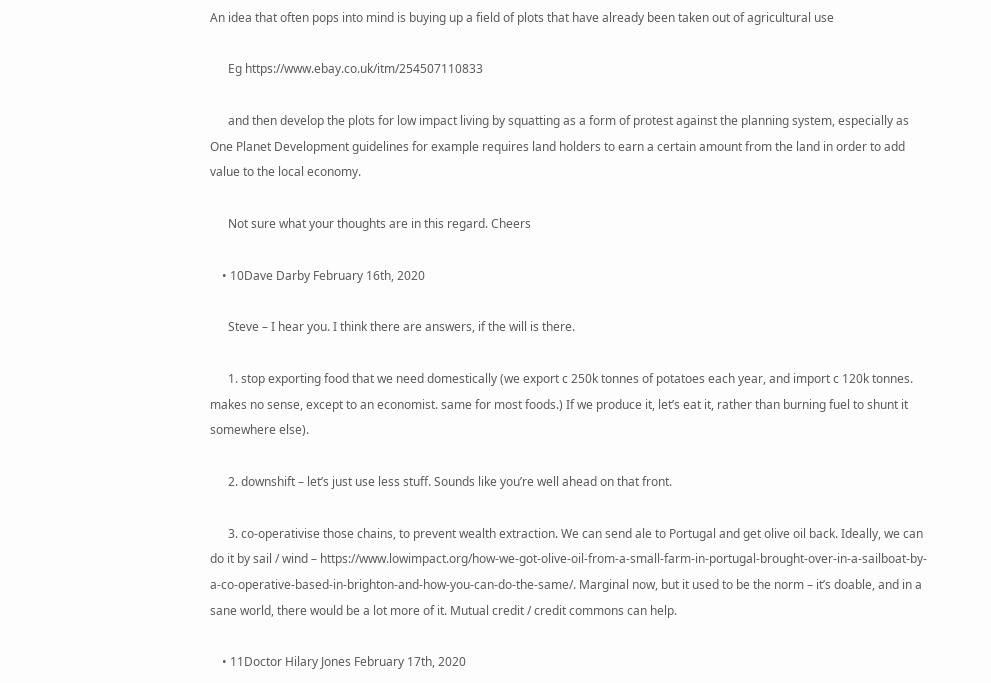An idea that often pops into mind is buying up a field of plots that have already been taken out of agricultural use

      Eg https://www.ebay.co.uk/itm/254507110833

      and then develop the plots for low impact living by squatting as a form of protest against the planning system, especially as One Planet Development guidelines for example requires land holders to earn a certain amount from the land in order to add value to the local economy.

      Not sure what your thoughts are in this regard. Cheers

    • 10Dave Darby February 16th, 2020

      Steve – I hear you. I think there are answers, if the will is there.

      1. stop exporting food that we need domestically (we export c 250k tonnes of potatoes each year, and import c 120k tonnes. makes no sense, except to an economist. same for most foods.) If we produce it, let’s eat it, rather than burning fuel to shunt it somewhere else).

      2. downshift – let’s just use less stuff. Sounds like you’re well ahead on that front.

      3. co-operativise those chains, to prevent wealth extraction. We can send ale to Portugal and get olive oil back. Ideally, we can do it by sail / wind – https://www.lowimpact.org/how-we-got-olive-oil-from-a-small-farm-in-portugal-brought-over-in-a-sailboat-by-a-co-operative-based-in-brighton-and-how-you-can-do-the-same/. Marginal now, but it used to be the norm – it’s doable, and in a sane world, there would be a lot more of it. Mutual credit / credit commons can help.

    • 11Doctor Hilary Jones February 17th, 2020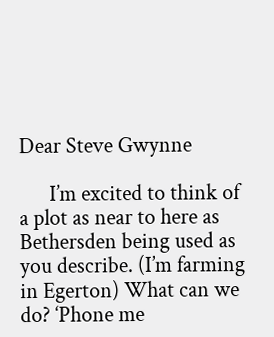Dear Steve Gwynne

      I’m excited to think of a plot as near to here as Bethersden being used as you describe. (I’m farming in Egerton) What can we do? ‘Phone me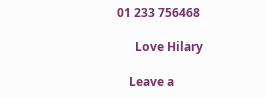01 233 756468

      Love Hilary

    Leave a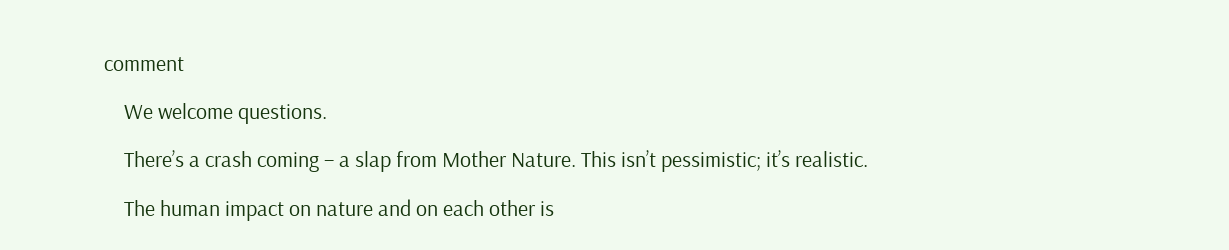comment

    We welcome questions.

    There’s a crash coming – a slap from Mother Nature. This isn’t pessimistic; it’s realistic.

    The human impact on nature and on each other is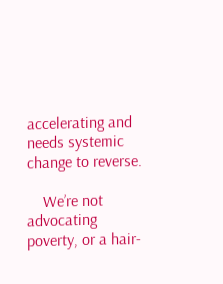accelerating and needs systemic change to reverse.

    We’re not advocating poverty, or a hair-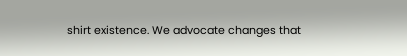shirt existence. We advocate changes that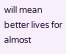will mean better lives for almost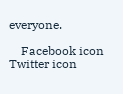everyone.

    Facebook icon Twitter icon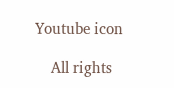Youtube icon

    All rights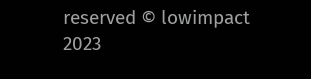reserved © lowimpact 2023